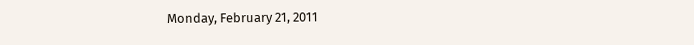Monday, February 21, 2011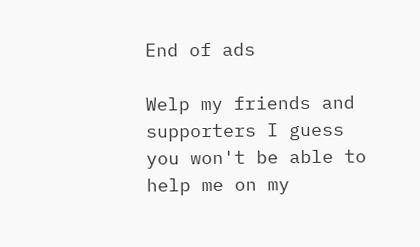End of ads

Welp my friends and supporters I guess you won't be able to help me on my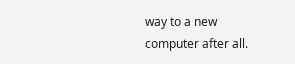way to a new computer after all.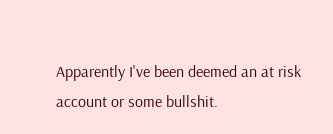Apparently I've been deemed an at risk account or some bullshit.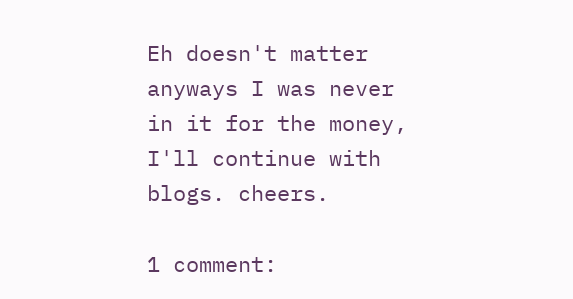Eh doesn't matter anyways I was never in it for the money, I'll continue with blogs. cheers.

1 comment: